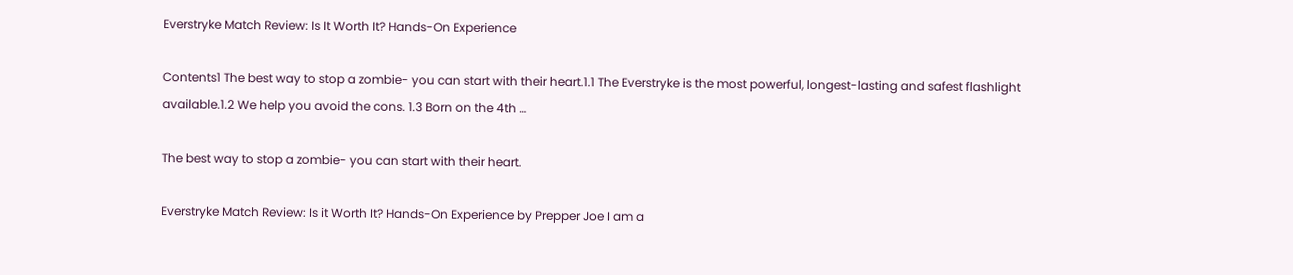Everstryke Match Review: Is It Worth It? Hands-On Experience

Contents1 The best way to stop a zombie- you can start with their heart.1.1 The Everstryke is the most powerful, longest-lasting and safest flashlight available.1.2 We help you avoid the cons. 1.3 Born on the 4th …

The best way to stop a zombie- you can start with their heart.

Everstryke Match Review: Is it Worth It? Hands-On Experience by Prepper Joe I am a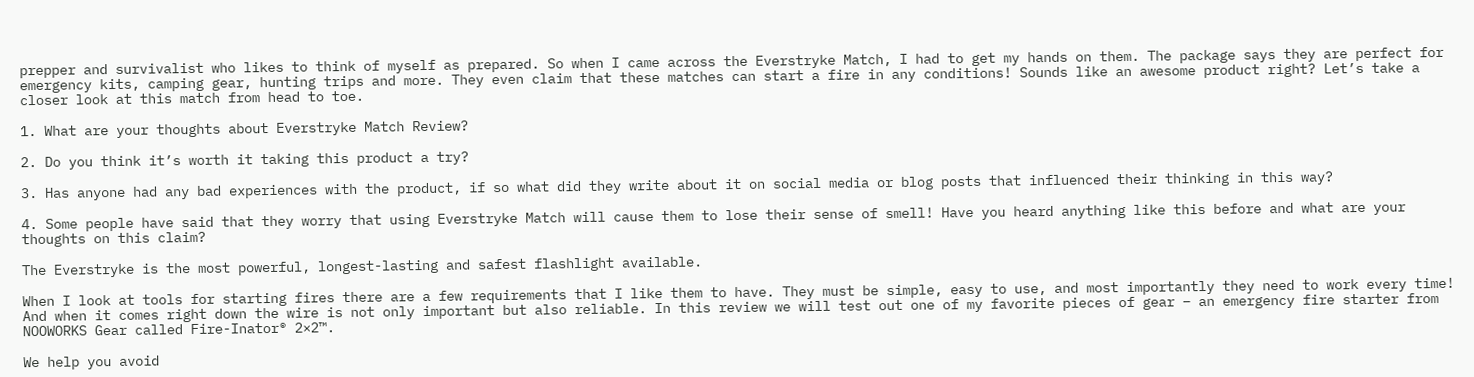prepper and survivalist who likes to think of myself as prepared. So when I came across the Everstryke Match, I had to get my hands on them. The package says they are perfect for emergency kits, camping gear, hunting trips and more. They even claim that these matches can start a fire in any conditions! Sounds like an awesome product right? Let’s take a closer look at this match from head to toe.

1. What are your thoughts about Everstryke Match Review?

2. Do you think it’s worth it taking this product a try?

3. Has anyone had any bad experiences with the product, if so what did they write about it on social media or blog posts that influenced their thinking in this way?

4. Some people have said that they worry that using Everstryke Match will cause them to lose their sense of smell! Have you heard anything like this before and what are your thoughts on this claim?

The Everstryke is the most powerful, longest-lasting and safest flashlight available.

When I look at tools for starting fires there are a few requirements that I like them to have. They must be simple, easy to use, and most importantly they need to work every time! And when it comes right down the wire is not only important but also reliable. In this review we will test out one of my favorite pieces of gear – an emergency fire starter from NOOWORKS Gear called Fire-Inator® 2×2™.

We help you avoid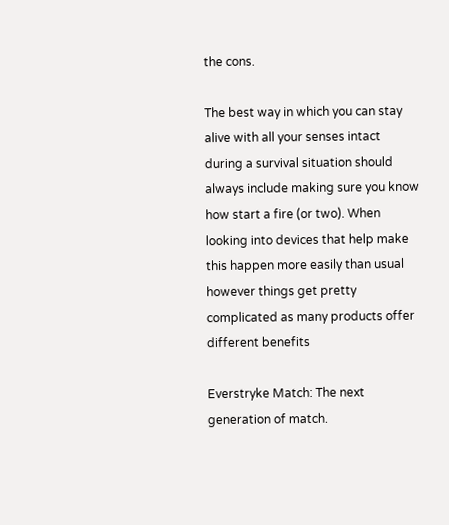the cons.

The best way in which you can stay alive with all your senses intact during a survival situation should always include making sure you know how start a fire (or two). When looking into devices that help make this happen more easily than usual however things get pretty complicated as many products offer different benefits

Everstryke Match: The next generation of match.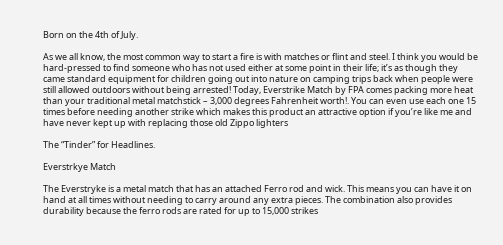Born on the 4th of July.

As we all know, the most common way to start a fire is with matches or flint and steel. I think you would be hard-pressed to find someone who has not used either at some point in their life; it’s as though they came standard equipment for children going out into nature on camping trips back when people were still allowed outdoors without being arrested! Today, Everstrike Match by FPA comes packing more heat than your traditional metal matchstick – 3,000 degrees Fahrenheit worth!. You can even use each one 15 times before needing another strike which makes this product an attractive option if you’re like me and have never kept up with replacing those old Zippo lighters

The “Tinder” for Headlines.

Everstrkye Match

The Everstryke is a metal match that has an attached Ferro rod and wick. This means you can have it on hand at all times without needing to carry around any extra pieces. The combination also provides durability because the ferro rods are rated for up to 15,000 strikes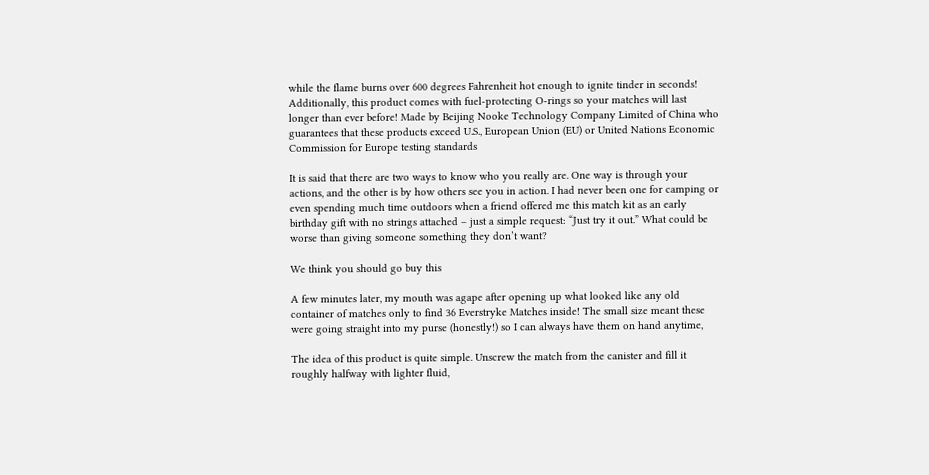while the flame burns over 600 degrees Fahrenheit hot enough to ignite tinder in seconds! Additionally, this product comes with fuel-protecting O-rings so your matches will last longer than ever before! Made by Beijing Nooke Technology Company Limited of China who guarantees that these products exceed U.S., European Union (EU) or United Nations Economic Commission for Europe testing standards

It is said that there are two ways to know who you really are. One way is through your actions, and the other is by how others see you in action. I had never been one for camping or even spending much time outdoors when a friend offered me this match kit as an early birthday gift with no strings attached – just a simple request: “Just try it out.” What could be worse than giving someone something they don’t want?

We think you should go buy this

A few minutes later, my mouth was agape after opening up what looked like any old container of matches only to find 36 Everstryke Matches inside! The small size meant these were going straight into my purse (honestly!) so I can always have them on hand anytime,

The idea of this product is quite simple. Unscrew the match from the canister and fill it roughly halfway with lighter fluid,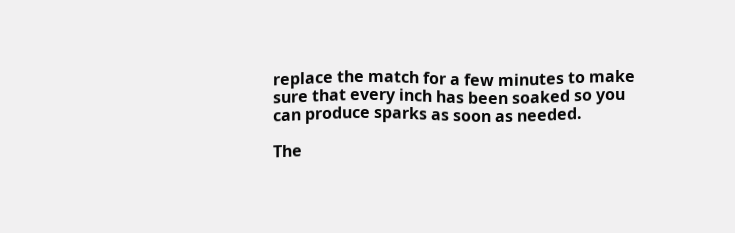replace the match for a few minutes to make sure that every inch has been soaked so you can produce sparks as soon as needed.

The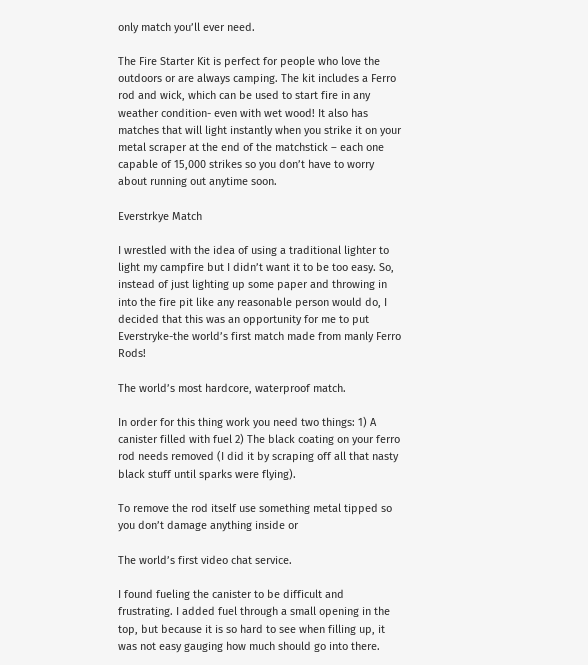only match you’ll ever need.

The Fire Starter Kit is perfect for people who love the outdoors or are always camping. The kit includes a Ferro rod and wick, which can be used to start fire in any weather condition- even with wet wood! It also has matches that will light instantly when you strike it on your metal scraper at the end of the matchstick – each one capable of 15,000 strikes so you don’t have to worry about running out anytime soon.

Everstrkye Match

I wrestled with the idea of using a traditional lighter to light my campfire but I didn’t want it to be too easy. So, instead of just lighting up some paper and throwing in into the fire pit like any reasonable person would do, I decided that this was an opportunity for me to put Everstryke-the world’s first match made from manly Ferro Rods!

The world’s most hardcore, waterproof match.

In order for this thing work you need two things: 1) A canister filled with fuel 2) The black coating on your ferro rod needs removed (I did it by scraping off all that nasty black stuff until sparks were flying).

To remove the rod itself use something metal tipped so you don’t damage anything inside or

The world’s first video chat service.

I found fueling the canister to be difficult and frustrating. I added fuel through a small opening in the top, but because it is so hard to see when filling up, it was not easy gauging how much should go into there.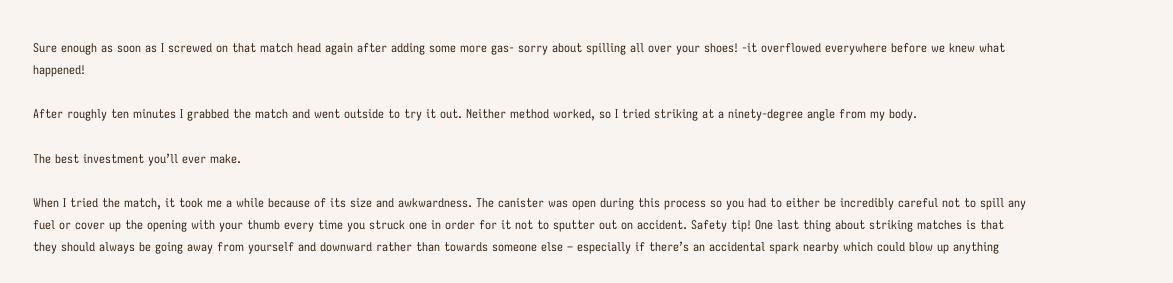Sure enough as soon as I screwed on that match head again after adding some more gas- sorry about spilling all over your shoes! -it overflowed everywhere before we knew what happened!

After roughly ten minutes I grabbed the match and went outside to try it out. Neither method worked, so I tried striking at a ninety-degree angle from my body.

The best investment you’ll ever make.

When I tried the match, it took me a while because of its size and awkwardness. The canister was open during this process so you had to either be incredibly careful not to spill any fuel or cover up the opening with your thumb every time you struck one in order for it not to sputter out on accident. Safety tip! One last thing about striking matches is that they should always be going away from yourself and downward rather than towards someone else – especially if there’s an accidental spark nearby which could blow up anything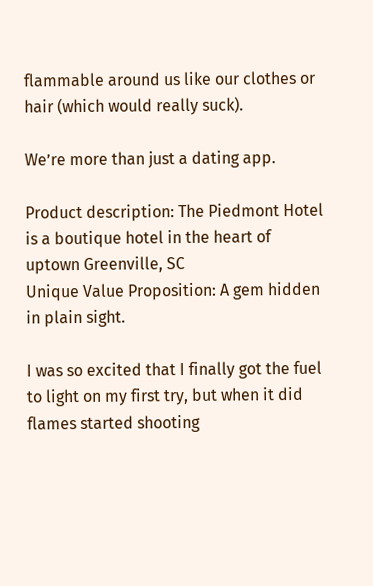flammable around us like our clothes or hair (which would really suck).

We’re more than just a dating app.

Product description: The Piedmont Hotel is a boutique hotel in the heart of uptown Greenville, SC
Unique Value Proposition: A gem hidden in plain sight.

I was so excited that I finally got the fuel to light on my first try, but when it did flames started shooting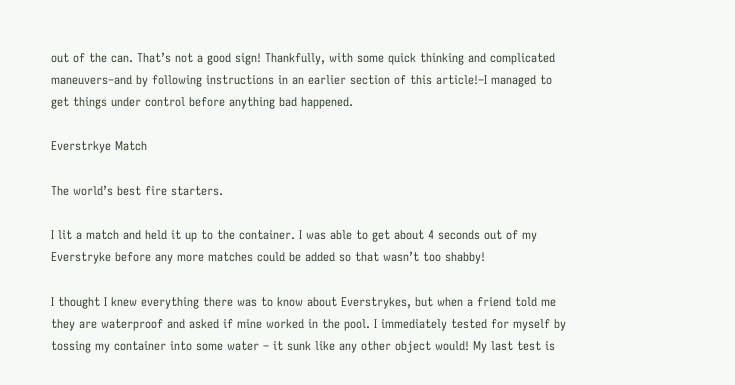out of the can. That’s not a good sign! Thankfully, with some quick thinking and complicated maneuvers–and by following instructions in an earlier section of this article!–I managed to get things under control before anything bad happened.

Everstrkye Match

The world’s best fire starters.

I lit a match and held it up to the container. I was able to get about 4 seconds out of my Everstryke before any more matches could be added so that wasn’t too shabby!

I thought I knew everything there was to know about Everstrykes, but when a friend told me they are waterproof and asked if mine worked in the pool. I immediately tested for myself by tossing my container into some water – it sunk like any other object would! My last test is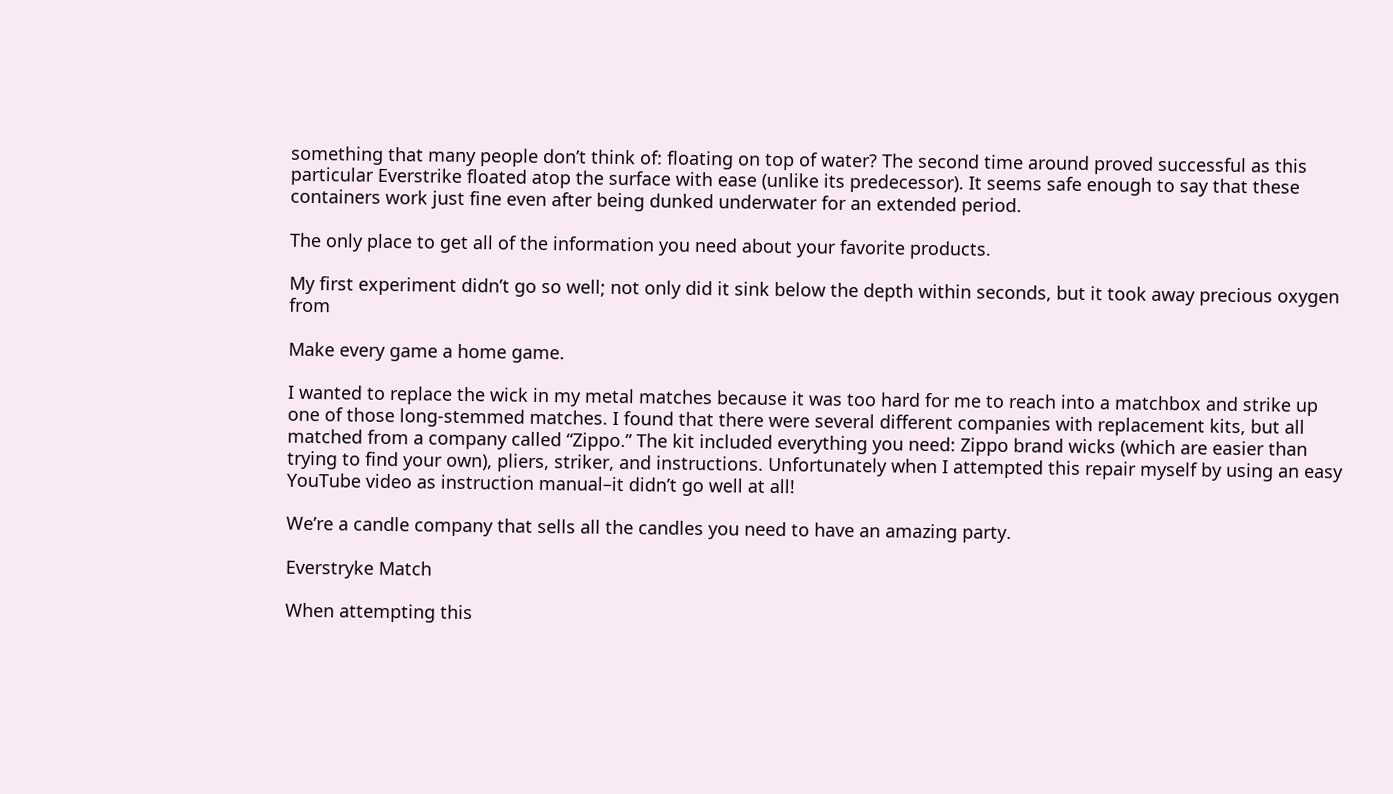something that many people don’t think of: floating on top of water? The second time around proved successful as this particular Everstrike floated atop the surface with ease (unlike its predecessor). It seems safe enough to say that these containers work just fine even after being dunked underwater for an extended period.

The only place to get all of the information you need about your favorite products.

My first experiment didn’t go so well; not only did it sink below the depth within seconds, but it took away precious oxygen from

Make every game a home game.

I wanted to replace the wick in my metal matches because it was too hard for me to reach into a matchbox and strike up one of those long-stemmed matches. I found that there were several different companies with replacement kits, but all matched from a company called “Zippo.” The kit included everything you need: Zippo brand wicks (which are easier than trying to find your own), pliers, striker, and instructions. Unfortunately when I attempted this repair myself by using an easy YouTube video as instruction manual–it didn’t go well at all!

We’re a candle company that sells all the candles you need to have an amazing party.

Everstryke Match

When attempting this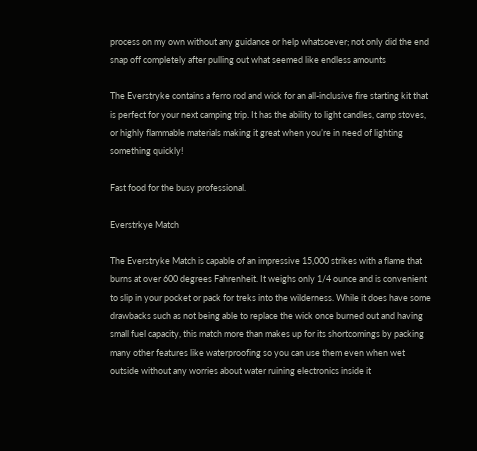process on my own without any guidance or help whatsoever; not only did the end snap off completely after pulling out what seemed like endless amounts

The Everstryke contains a ferro rod and wick for an all-inclusive fire starting kit that is perfect for your next camping trip. It has the ability to light candles, camp stoves, or highly flammable materials making it great when you’re in need of lighting something quickly!

Fast food for the busy professional.

Everstrkye Match

The Everstryke Match is capable of an impressive 15,000 strikes with a flame that burns at over 600 degrees Fahrenheit. It weighs only 1/4 ounce and is convenient to slip in your pocket or pack for treks into the wilderness. While it does have some drawbacks such as not being able to replace the wick once burned out and having small fuel capacity, this match more than makes up for its shortcomings by packing many other features like waterproofing so you can use them even when wet outside without any worries about water ruining electronics inside it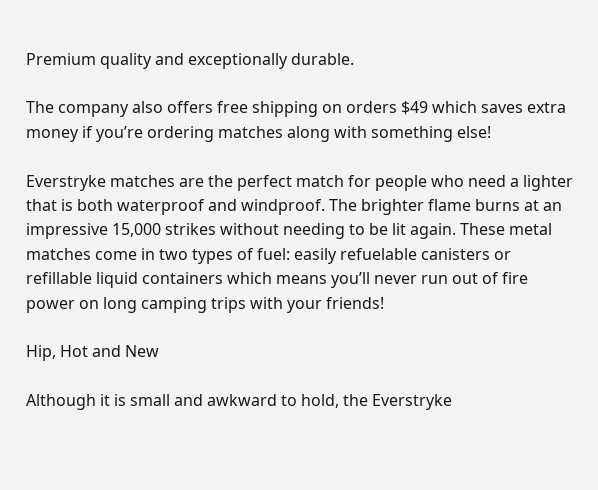Premium quality and exceptionally durable.

The company also offers free shipping on orders $49 which saves extra money if you’re ordering matches along with something else!

Everstryke matches are the perfect match for people who need a lighter that is both waterproof and windproof. The brighter flame burns at an impressive 15,000 strikes without needing to be lit again. These metal matches come in two types of fuel: easily refuelable canisters or refillable liquid containers which means you’ll never run out of fire power on long camping trips with your friends!

Hip, Hot and New

Although it is small and awkward to hold, the Everstryke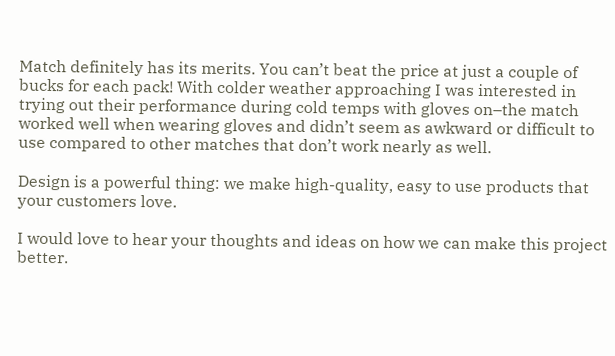Match definitely has its merits. You can’t beat the price at just a couple of bucks for each pack! With colder weather approaching I was interested in trying out their performance during cold temps with gloves on–the match worked well when wearing gloves and didn’t seem as awkward or difficult to use compared to other matches that don’t work nearly as well.

Design is a powerful thing: we make high-quality, easy to use products that your customers love.

I would love to hear your thoughts and ideas on how we can make this project better.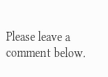Please leave a comment below.